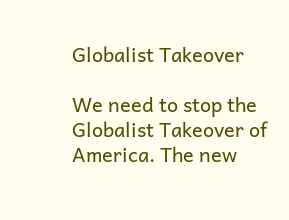Globalist Takeover

We need to stop the Globalist Takeover of America. The new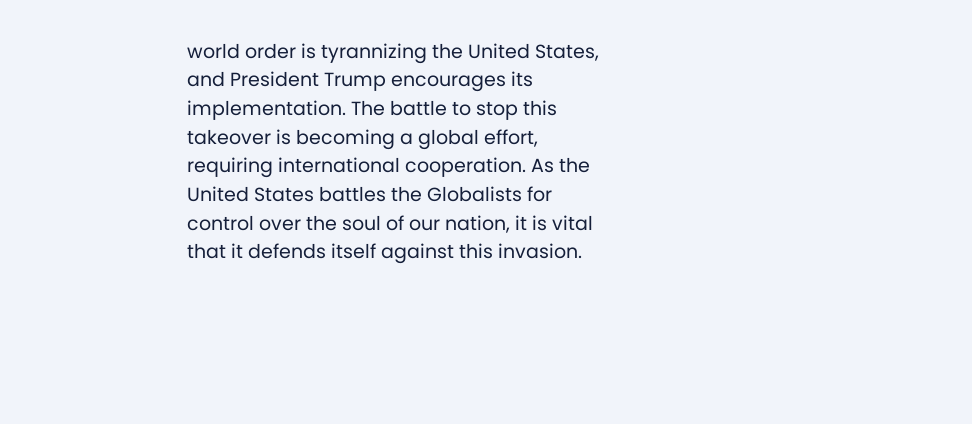world order is tyrannizing the United States, and President Trump encourages its implementation. The battle to stop this takeover is becoming a global effort, requiring international cooperation. As the United States battles the Globalists for control over the soul of our nation, it is vital that it defends itself against this invasion.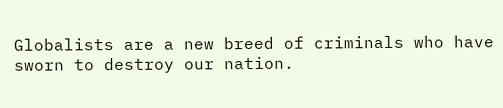Globalists are a new breed of criminals who have sworn to destroy our nation.